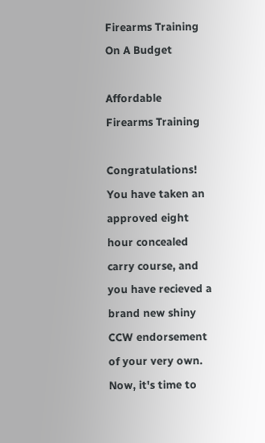Firearms Training On A Budget

Affordable Firearms Training

Congratulations! You have taken an approved eight hour concealed carry course, and you have recieved a brand new shiny CCW endorsement of your very own. Now, it's time to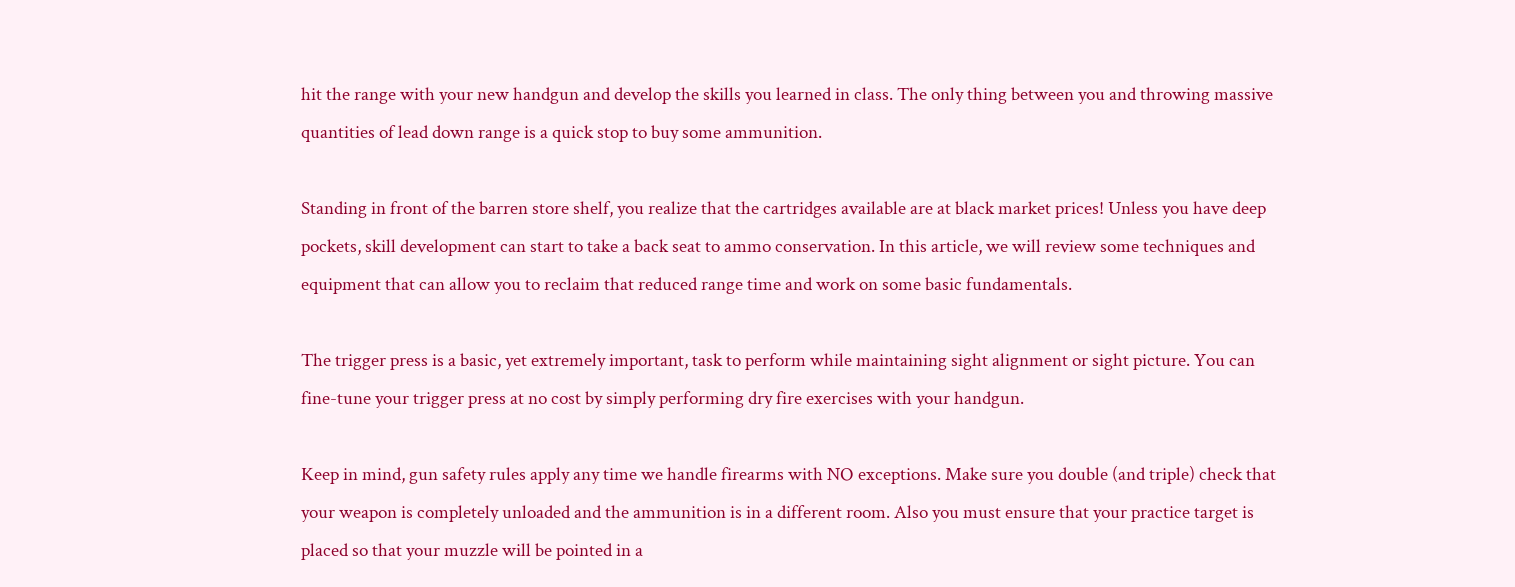hit the range with your new handgun and develop the skills you learned in class. The only thing between you and throwing massive quantities of lead down range is a quick stop to buy some ammunition.

Standing in front of the barren store shelf, you realize that the cartridges available are at black market prices! Unless you have deep pockets, skill development can start to take a back seat to ammo conservation. In this article, we will review some techniques and equipment that can allow you to reclaim that reduced range time and work on some basic fundamentals.

The trigger press is a basic, yet extremely important, task to perform while maintaining sight alignment or sight picture. You can fine-tune your trigger press at no cost by simply performing dry fire exercises with your handgun.

Keep in mind, gun safety rules apply any time we handle firearms with NO exceptions. Make sure you double (and triple) check that your weapon is completely unloaded and the ammunition is in a different room. Also you must ensure that your practice target is placed so that your muzzle will be pointed in a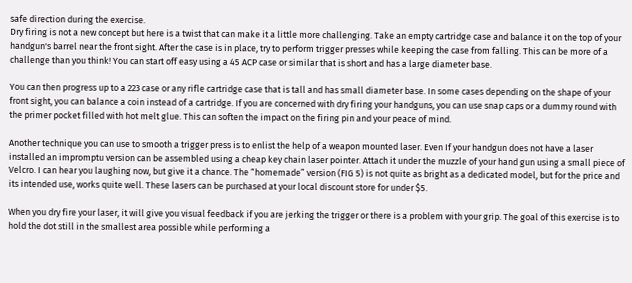safe direction during the exercise.
Dry firing is not a new concept but here is a twist that can make it a little more challenging. Take an empty cartridge case and balance it on the top of your handgun's barrel near the front sight. After the case is in place, try to perform trigger presses while keeping the case from falling. This can be more of a challenge than you think! You can start off easy using a 45 ACP case or similar that is short and has a large diameter base.

You can then progress up to a 223 case or any rifle cartridge case that is tall and has small diameter base. In some cases depending on the shape of your front sight, you can balance a coin instead of a cartridge. If you are concerned with dry firing your handguns, you can use snap caps or a dummy round with the primer pocket filled with hot melt glue. This can soften the impact on the firing pin and your peace of mind.

Another technique you can use to smooth a trigger press is to enlist the help of a weapon mounted laser. Even If your handgun does not have a laser installed an impromptu version can be assembled using a cheap key chain laser pointer. Attach it under the muzzle of your hand gun using a small piece of Velcro. I can hear you laughing now, but give it a chance. The “homemade” version (FIG 5) is not quite as bright as a dedicated model, but for the price and its intended use, works quite well. These lasers can be purchased at your local discount store for under $5.

When you dry fire your laser, it will give you visual feedback if you are jerking the trigger or there is a problem with your grip. The goal of this exercise is to hold the dot still in the smallest area possible while performing a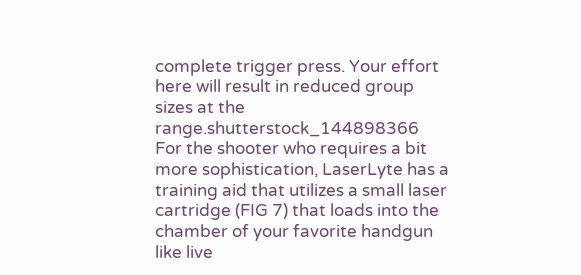complete trigger press. Your effort here will result in reduced group sizes at the range.shutterstock_144898366
For the shooter who requires a bit more sophistication, LaserLyte has a training aid that utilizes a small laser cartridge (FIG 7) that loads into the chamber of your favorite handgun like live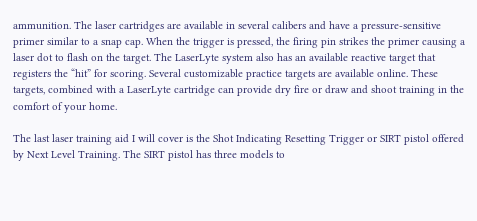ammunition. The laser cartridges are available in several calibers and have a pressure-sensitive primer similar to a snap cap. When the trigger is pressed, the firing pin strikes the primer causing a laser dot to flash on the target. The LaserLyte system also has an available reactive target that registers the “hit” for scoring. Several customizable practice targets are available online. These targets, combined with a LaserLyte cartridge can provide dry fire or draw and shoot training in the comfort of your home.

The last laser training aid I will cover is the Shot Indicating Resetting Trigger or SIRT pistol offered by Next Level Training. The SIRT pistol has three models to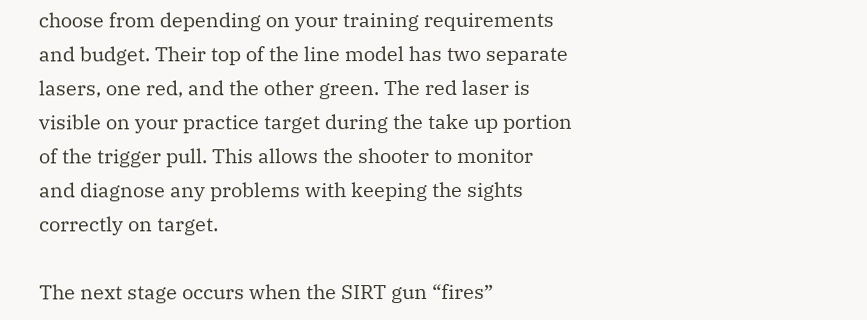choose from depending on your training requirements and budget. Their top of the line model has two separate lasers, one red, and the other green. The red laser is visible on your practice target during the take up portion of the trigger pull. This allows the shooter to monitor and diagnose any problems with keeping the sights correctly on target.

The next stage occurs when the SIRT gun “fires”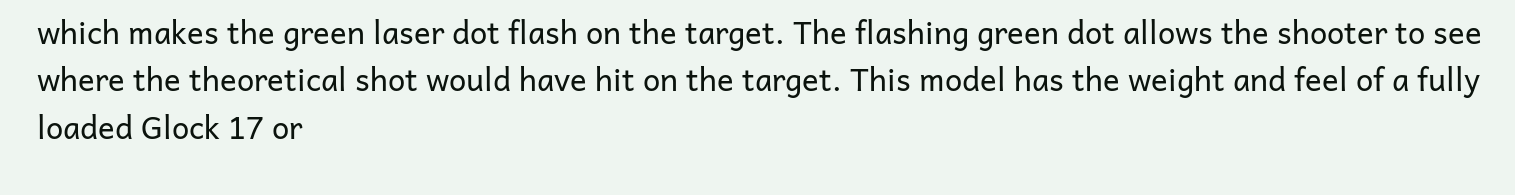which makes the green laser dot flash on the target. The flashing green dot allows the shooter to see where the theoretical shot would have hit on the target. This model has the weight and feel of a fully loaded Glock 17 or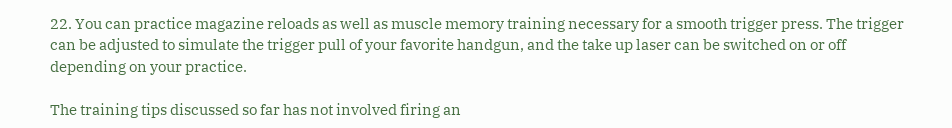22. You can practice magazine reloads as well as muscle memory training necessary for a smooth trigger press. The trigger can be adjusted to simulate the trigger pull of your favorite handgun, and the take up laser can be switched on or off depending on your practice.

The training tips discussed so far has not involved firing an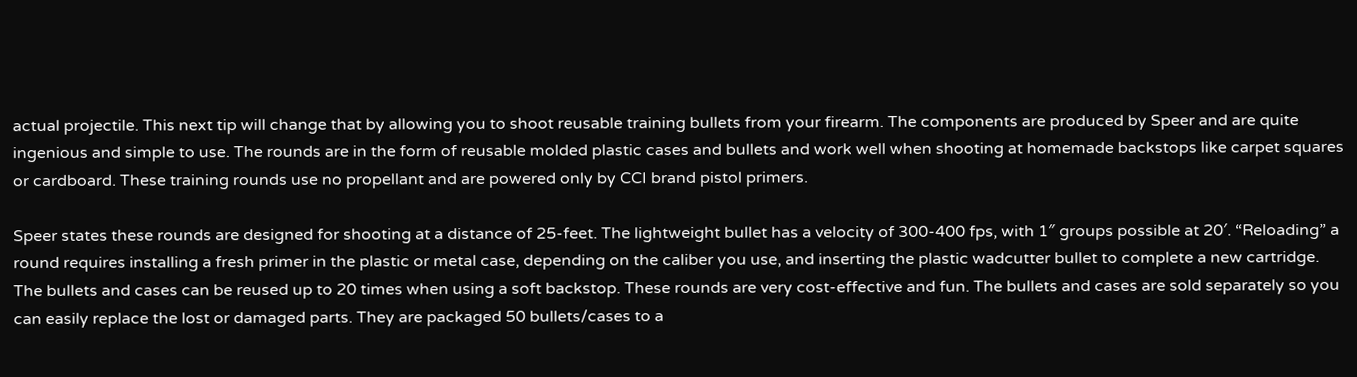actual projectile. This next tip will change that by allowing you to shoot reusable training bullets from your firearm. The components are produced by Speer and are quite ingenious and simple to use. The rounds are in the form of reusable molded plastic cases and bullets and work well when shooting at homemade backstops like carpet squares or cardboard. These training rounds use no propellant and are powered only by CCI brand pistol primers.

Speer states these rounds are designed for shooting at a distance of 25-feet. The lightweight bullet has a velocity of 300-400 fps, with 1″ groups possible at 20′. “Reloading” a round requires installing a fresh primer in the plastic or metal case, depending on the caliber you use, and inserting the plastic wadcutter bullet to complete a new cartridge.
The bullets and cases can be reused up to 20 times when using a soft backstop. These rounds are very cost-effective and fun. The bullets and cases are sold separately so you can easily replace the lost or damaged parts. They are packaged 50 bullets/cases to a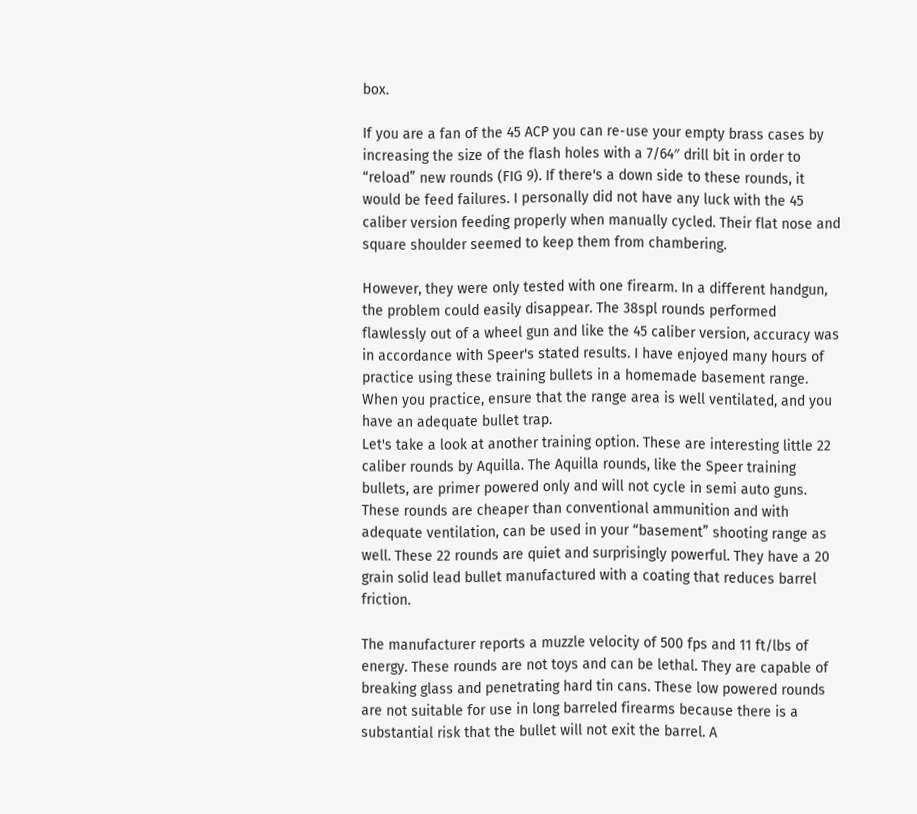box.

If you are a fan of the 45 ACP you can re-use your empty brass cases by increasing the size of the flash holes with a 7/64″ drill bit in order to “reload” new rounds (FIG 9). If there's a down side to these rounds, it would be feed failures. I personally did not have any luck with the 45 caliber version feeding properly when manually cycled. Their flat nose and square shoulder seemed to keep them from chambering.

However, they were only tested with one firearm. In a different handgun, the problem could easily disappear. The 38spl rounds performed flawlessly out of a wheel gun and like the 45 caliber version, accuracy was in accordance with Speer's stated results. I have enjoyed many hours of practice using these training bullets in a homemade basement range. When you practice, ensure that the range area is well ventilated, and you have an adequate bullet trap.
Let's take a look at another training option. These are interesting little 22 caliber rounds by Aquilla. The Aquilla rounds, like the Speer training bullets, are primer powered only and will not cycle in semi auto guns. These rounds are cheaper than conventional ammunition and with adequate ventilation, can be used in your “basement” shooting range as well. These 22 rounds are quiet and surprisingly powerful. They have a 20 grain solid lead bullet manufactured with a coating that reduces barrel friction.

The manufacturer reports a muzzle velocity of 500 fps and 11 ft/lbs of energy. These rounds are not toys and can be lethal. They are capable of breaking glass and penetrating hard tin cans. These low powered rounds are not suitable for use in long barreled firearms because there is a substantial risk that the bullet will not exit the barrel. A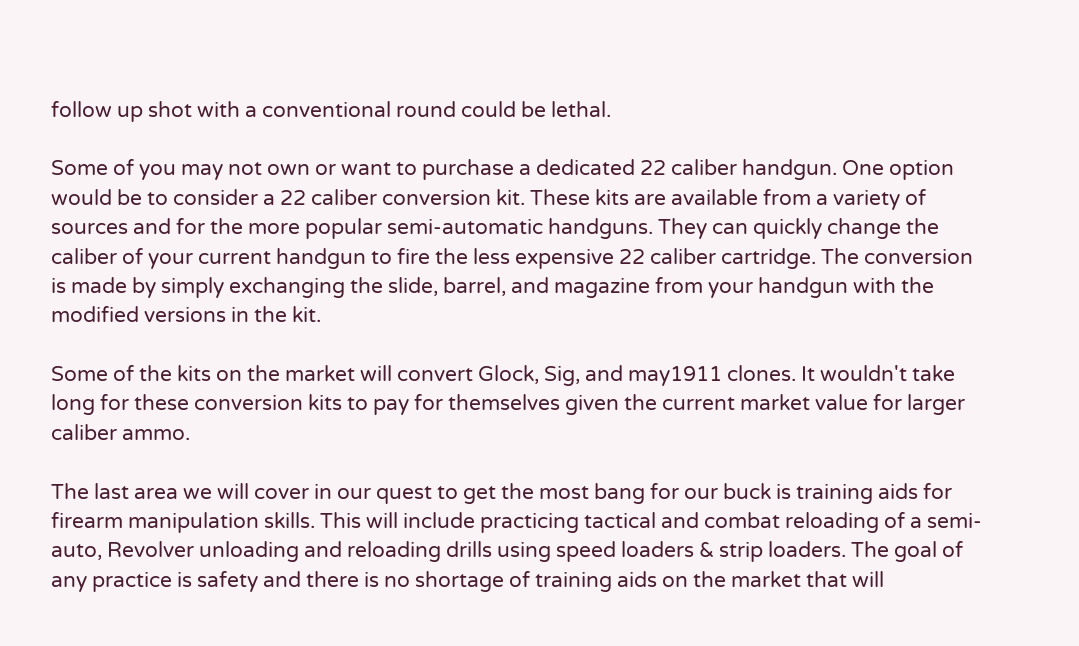follow up shot with a conventional round could be lethal.

Some of you may not own or want to purchase a dedicated 22 caliber handgun. One option would be to consider a 22 caliber conversion kit. These kits are available from a variety of sources and for the more popular semi-automatic handguns. They can quickly change the caliber of your current handgun to fire the less expensive 22 caliber cartridge. The conversion is made by simply exchanging the slide, barrel, and magazine from your handgun with the modified versions in the kit.

Some of the kits on the market will convert Glock, Sig, and may1911 clones. It wouldn't take long for these conversion kits to pay for themselves given the current market value for larger caliber ammo.

The last area we will cover in our quest to get the most bang for our buck is training aids for firearm manipulation skills. This will include practicing tactical and combat reloading of a semi-auto, Revolver unloading and reloading drills using speed loaders & strip loaders. The goal of any practice is safety and there is no shortage of training aids on the market that will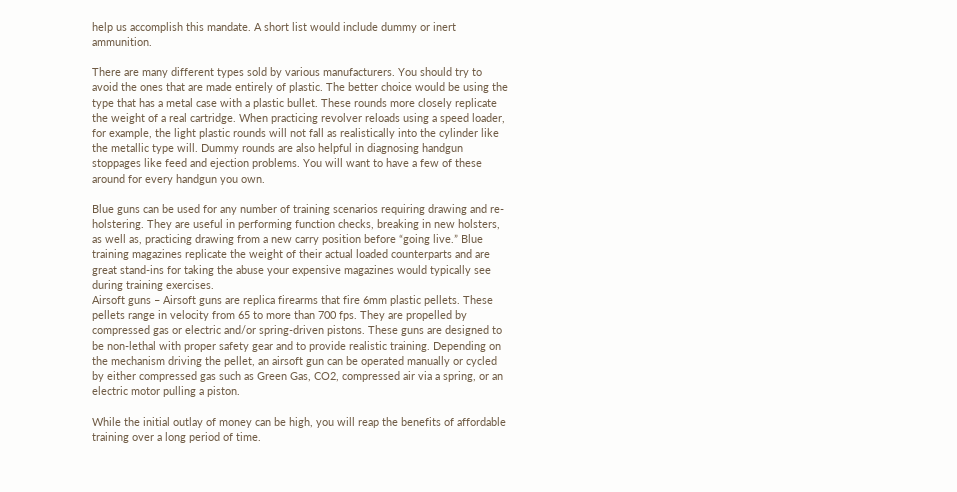help us accomplish this mandate. A short list would include dummy or inert ammunition.

There are many different types sold by various manufacturers. You should try to avoid the ones that are made entirely of plastic. The better choice would be using the type that has a metal case with a plastic bullet. These rounds more closely replicate the weight of a real cartridge. When practicing revolver reloads using a speed loader, for example, the light plastic rounds will not fall as realistically into the cylinder like the metallic type will. Dummy rounds are also helpful in diagnosing handgun stoppages like feed and ejection problems. You will want to have a few of these around for every handgun you own.

Blue guns can be used for any number of training scenarios requiring drawing and re-holstering. They are useful in performing function checks, breaking in new holsters, as well as, practicing drawing from a new carry position before “going live.” Blue training magazines replicate the weight of their actual loaded counterparts and are great stand-ins for taking the abuse your expensive magazines would typically see during training exercises.
Airsoft guns – Airsoft guns are replica firearms that fire 6mm plastic pellets. These pellets range in velocity from 65 to more than 700 fps. They are propelled by compressed gas or electric and/or spring-driven pistons. These guns are designed to be non-lethal with proper safety gear and to provide realistic training. Depending on the mechanism driving the pellet, an airsoft gun can be operated manually or cycled by either compressed gas such as Green Gas, CO2, compressed air via a spring, or an electric motor pulling a piston.

While the initial outlay of money can be high, you will reap the benefits of affordable training over a long period of time.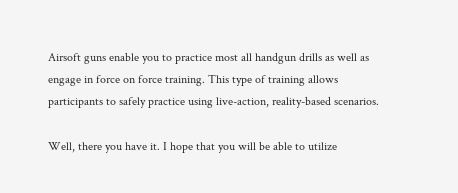Airsoft guns enable you to practice most all handgun drills as well as engage in force on force training. This type of training allows participants to safely practice using live-action, reality-based scenarios.

Well, there you have it. I hope that you will be able to utilize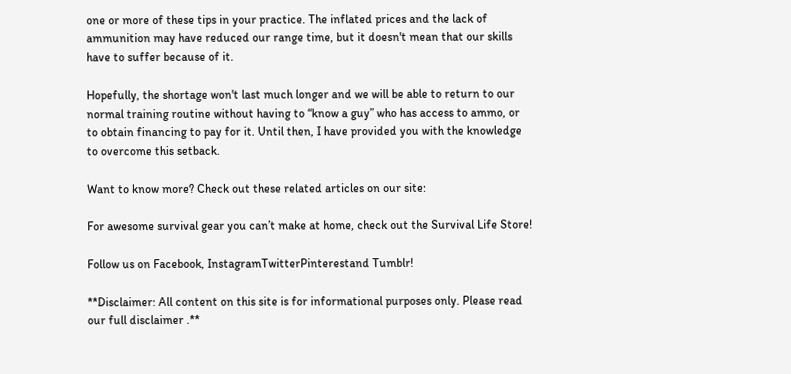one or more of these tips in your practice. The inflated prices and the lack of ammunition may have reduced our range time, but it doesn't mean that our skills have to suffer because of it.

Hopefully, the shortage won't last much longer and we will be able to return to our normal training routine without having to “know a guy” who has access to ammo, or to obtain financing to pay for it. Until then, I have provided you with the knowledge to overcome this setback.

Want to know more? Check out these related articles on our site:

For awesome survival gear you can’t make at home, check out the Survival Life Store!

Follow us on Facebook, InstagramTwitterPinterestand Tumblr!

**Disclaimer: All content on this site is for informational purposes only. Please read our full disclaimer .**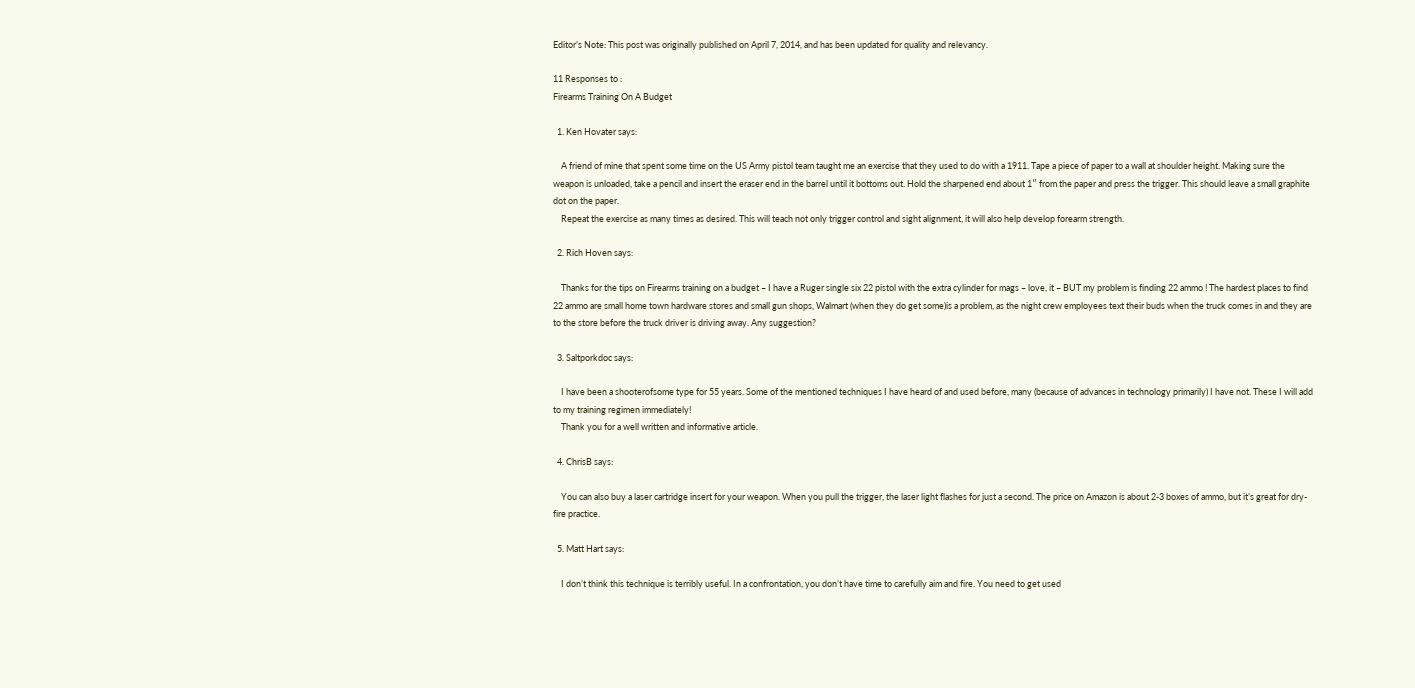Editor’s Note: This post was originally published on April 7, 2014, and has been updated for quality and relevancy.

11 Responses to :
Firearms Training On A Budget

  1. Ken Hovater says:

    A friend of mine that spent some time on the US Army pistol team taught me an exercise that they used to do with a 1911. Tape a piece of paper to a wall at shoulder height. Making sure the weapon is unloaded, take a pencil and insert the eraser end in the barrel until it bottoms out. Hold the sharpened end about 1″ from the paper and press the trigger. This should leave a small graphite dot on the paper.
    Repeat the exercise as many times as desired. This will teach not only trigger control and sight alignment, it will also help develop forearm strength.

  2. Rich Hoven says:

    Thanks for the tips on Firearms training on a budget – I have a Ruger single six 22 pistol with the extra cylinder for mags – love, it – BUT my problem is finding 22 ammo ! The hardest places to find 22 ammo are small home town hardware stores and small gun shops, Walmart (when they do get some)is a problem, as the night crew employees text their buds when the truck comes in and they are to the store before the truck driver is driving away. Any suggestion?

  3. Saltporkdoc says:

    I have been a shooterofsome type for 55 years. Some of the mentioned techniques I have heard of and used before, many (because of advances in technology primarily) I have not. These I will add to my training regimen immediately!
    Thank you for a well written and informative article.

  4. ChrisB says:

    You can also buy a laser cartridge insert for your weapon. When you pull the trigger, the laser light flashes for just a second. The price on Amazon is about 2-3 boxes of ammo, but it’s great for dry-fire practice.

  5. Matt Hart says:

    I don’t think this technique is terribly useful. In a confrontation, you don’t have time to carefully aim and fire. You need to get used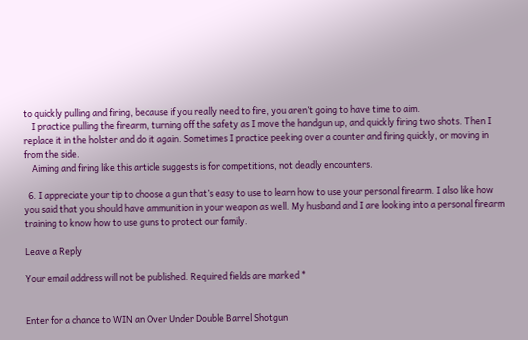to quickly pulling and firing, because if you really need to fire, you aren’t going to have time to aim.
    I practice pulling the firearm, turning off the safety as I move the handgun up, and quickly firing two shots. Then I replace it in the holster and do it again. Sometimes I practice peeking over a counter and firing quickly, or moving in from the side.
    Aiming and firing like this article suggests is for competitions, not deadly encounters.

  6. I appreciate your tip to choose a gun that’s easy to use to learn how to use your personal firearm. I also like how you said that you should have ammunition in your weapon as well. My husband and I are looking into a personal firearm training to know how to use guns to protect our family.

Leave a Reply

Your email address will not be published. Required fields are marked *


Enter for a chance to WIN an Over Under Double Barrel Shotgun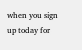when you sign up today for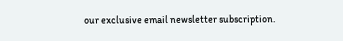our exclusive email newsletter subscription.